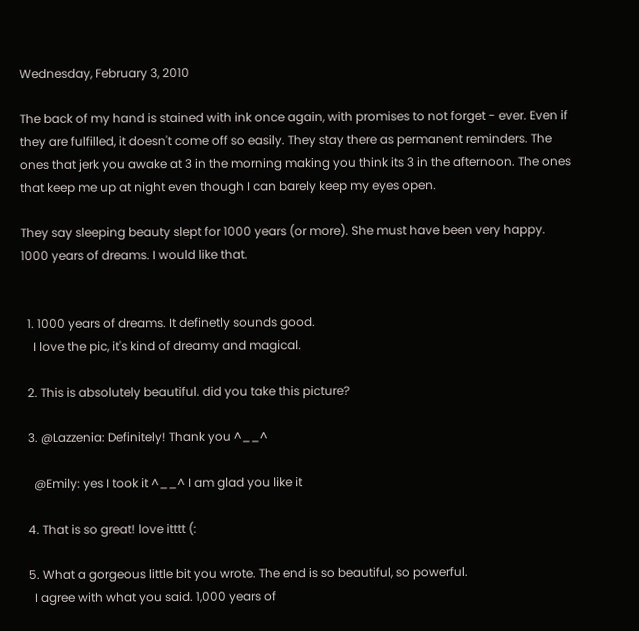Wednesday, February 3, 2010

The back of my hand is stained with ink once again, with promises to not forget - ever. Even if they are fulfilled, it doesn't come off so easily. They stay there as permanent reminders. The ones that jerk you awake at 3 in the morning making you think its 3 in the afternoon. The ones that keep me up at night even though I can barely keep my eyes open.

They say sleeping beauty slept for 1000 years (or more). She must have been very happy.
1000 years of dreams. I would like that.


  1. 1000 years of dreams. It definetly sounds good.
    I love the pic, it's kind of dreamy and magical.

  2. This is absolutely beautiful. did you take this picture?

  3. @Lazzenia: Definitely! Thank you ^__^

    @Emily: yes I took it ^__^ I am glad you like it

  4. That is so great! love itttt (:

  5. What a gorgeous little bit you wrote. The end is so beautiful, so powerful.
    I agree with what you said. 1,000 years of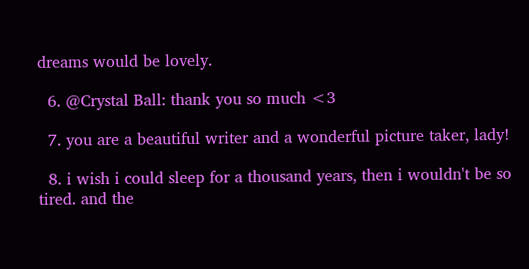dreams would be lovely.

  6. @Crystal Ball: thank you so much <3

  7. you are a beautiful writer and a wonderful picture taker, lady!

  8. i wish i could sleep for a thousand years, then i wouldn't be so tired. and the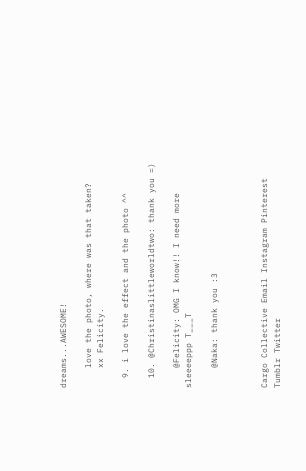dreams...AWESOME!

    love the photo, where was that taken?
    xx Felicity.

  9. i love the effect and the photo ^^

  10. @Christinaslittleworldtwo: thank you =)

    @Felicity: OMG I know!! I need more sleeeeppp T___T

    @Naka: thank you :3



Cargo Collective Email Instagram Pinterest Tumblr Twitter